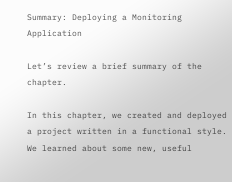Summary: Deploying a Monitoring Application

Let’s review a brief summary of the chapter.

In this chapter, we created and deployed a project written in a functional style. We learned about some new, useful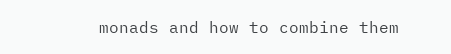monads and how to combine them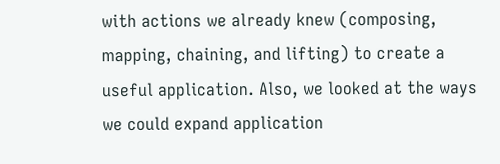with actions we already knew (composing, mapping, chaining, and lifting) to create a useful application. Also, we looked at the ways we could expand application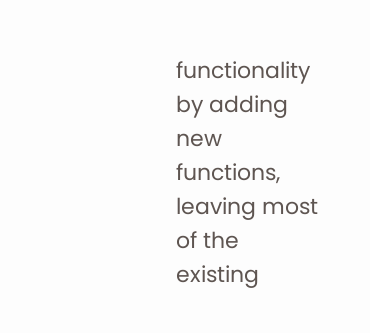functionality by adding new functions, leaving most of the existing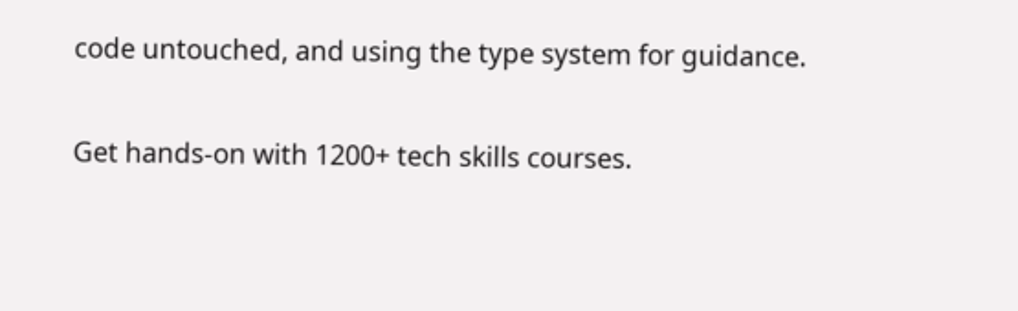code untouched, and using the type system for guidance.

Get hands-on with 1200+ tech skills courses.